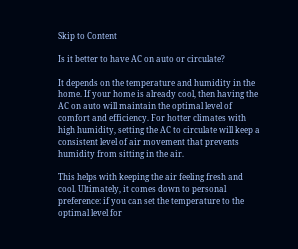Skip to Content

Is it better to have AC on auto or circulate?

It depends on the temperature and humidity in the home. If your home is already cool, then having the AC on auto will maintain the optimal level of comfort and efficiency. For hotter climates with high humidity, setting the AC to circulate will keep a consistent level of air movement that prevents humidity from sitting in the air.

This helps with keeping the air feeling fresh and cool. Ultimately, it comes down to personal preference: if you can set the temperature to the optimal level for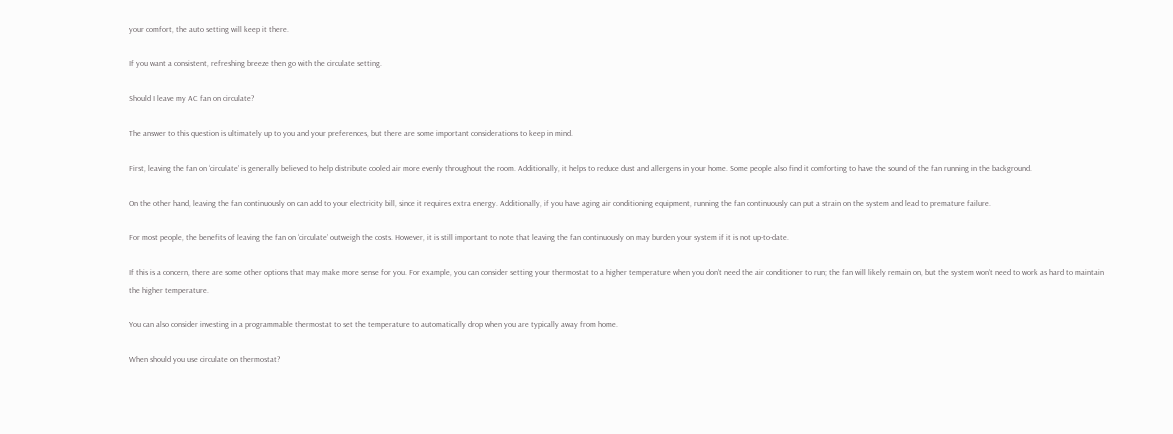your comfort, the auto setting will keep it there.

If you want a consistent, refreshing breeze then go with the circulate setting.

Should I leave my AC fan on circulate?

The answer to this question is ultimately up to you and your preferences, but there are some important considerations to keep in mind.

First, leaving the fan on ‘circulate’ is generally believed to help distribute cooled air more evenly throughout the room. Additionally, it helps to reduce dust and allergens in your home. Some people also find it comforting to have the sound of the fan running in the background.

On the other hand, leaving the fan continuously on can add to your electricity bill, since it requires extra energy. Additionally, if you have aging air conditioning equipment, running the fan continuously can put a strain on the system and lead to premature failure.

For most people, the benefits of leaving the fan on ‘circulate’ outweigh the costs. However, it is still important to note that leaving the fan continuously on may burden your system if it is not up-to-date.

If this is a concern, there are some other options that may make more sense for you. For example, you can consider setting your thermostat to a higher temperature when you don’t need the air conditioner to run; the fan will likely remain on, but the system won’t need to work as hard to maintain the higher temperature.

You can also consider investing in a programmable thermostat to set the temperature to automatically drop when you are typically away from home.

When should you use circulate on thermostat?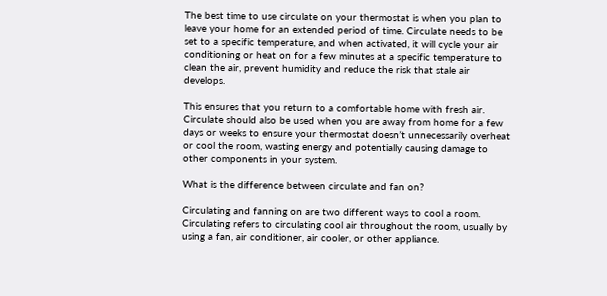The best time to use circulate on your thermostat is when you plan to leave your home for an extended period of time. Circulate needs to be set to a specific temperature, and when activated, it will cycle your air conditioning or heat on for a few minutes at a specific temperature to clean the air, prevent humidity and reduce the risk that stale air develops.

This ensures that you return to a comfortable home with fresh air. Circulate should also be used when you are away from home for a few days or weeks to ensure your thermostat doesn’t unnecessarily overheat or cool the room, wasting energy and potentially causing damage to other components in your system.

What is the difference between circulate and fan on?

Circulating and fanning on are two different ways to cool a room. Circulating refers to circulating cool air throughout the room, usually by using a fan, air conditioner, air cooler, or other appliance.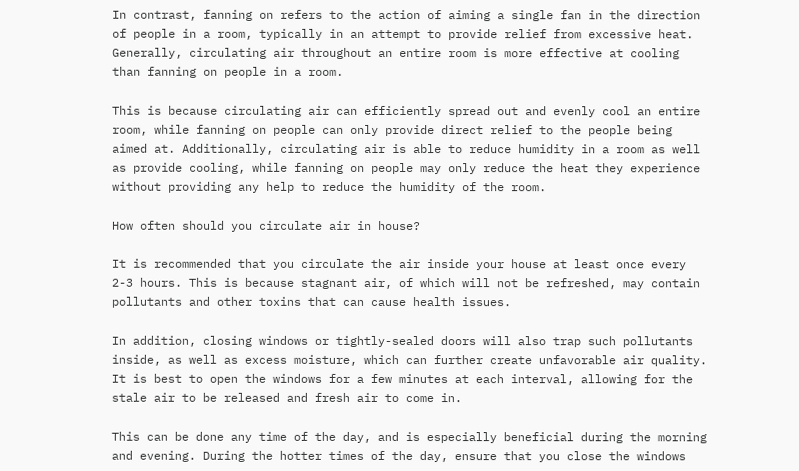In contrast, fanning on refers to the action of aiming a single fan in the direction of people in a room, typically in an attempt to provide relief from excessive heat. Generally, circulating air throughout an entire room is more effective at cooling than fanning on people in a room.

This is because circulating air can efficiently spread out and evenly cool an entire room, while fanning on people can only provide direct relief to the people being aimed at. Additionally, circulating air is able to reduce humidity in a room as well as provide cooling, while fanning on people may only reduce the heat they experience without providing any help to reduce the humidity of the room.

How often should you circulate air in house?

It is recommended that you circulate the air inside your house at least once every 2-3 hours. This is because stagnant air, of which will not be refreshed, may contain pollutants and other toxins that can cause health issues.

In addition, closing windows or tightly-sealed doors will also trap such pollutants inside, as well as excess moisture, which can further create unfavorable air quality. It is best to open the windows for a few minutes at each interval, allowing for the stale air to be released and fresh air to come in.

This can be done any time of the day, and is especially beneficial during the morning and evening. During the hotter times of the day, ensure that you close the windows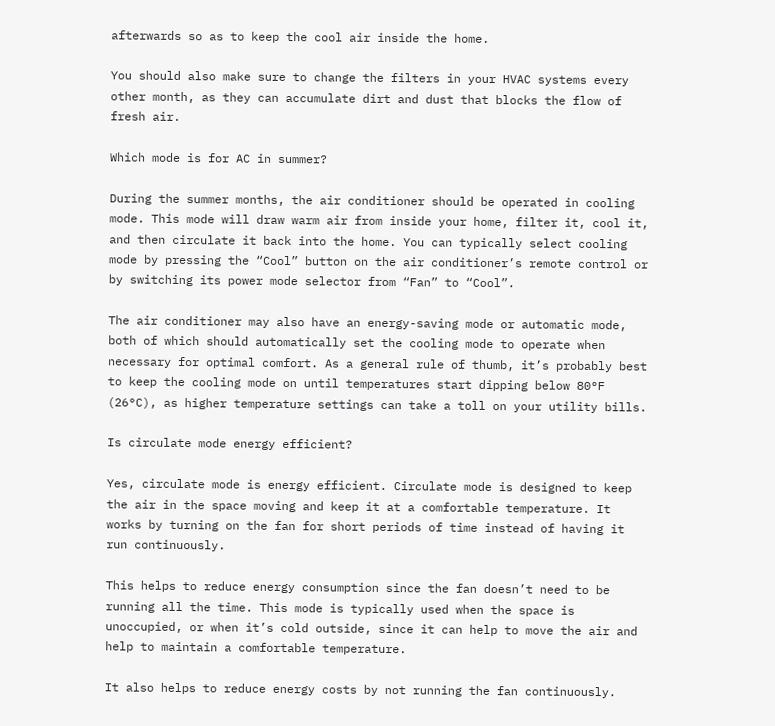afterwards so as to keep the cool air inside the home.

You should also make sure to change the filters in your HVAC systems every other month, as they can accumulate dirt and dust that blocks the flow of fresh air.

Which mode is for AC in summer?

During the summer months, the air conditioner should be operated in cooling mode. This mode will draw warm air from inside your home, filter it, cool it, and then circulate it back into the home. You can typically select cooling mode by pressing the “Cool” button on the air conditioner’s remote control or by switching its power mode selector from “Fan” to “Cool”.

The air conditioner may also have an energy-saving mode or automatic mode, both of which should automatically set the cooling mode to operate when necessary for optimal comfort. As a general rule of thumb, it’s probably best to keep the cooling mode on until temperatures start dipping below 80°F (26°C), as higher temperature settings can take a toll on your utility bills.

Is circulate mode energy efficient?

Yes, circulate mode is energy efficient. Circulate mode is designed to keep the air in the space moving and keep it at a comfortable temperature. It works by turning on the fan for short periods of time instead of having it run continuously.

This helps to reduce energy consumption since the fan doesn’t need to be running all the time. This mode is typically used when the space is unoccupied, or when it’s cold outside, since it can help to move the air and help to maintain a comfortable temperature.

It also helps to reduce energy costs by not running the fan continuously.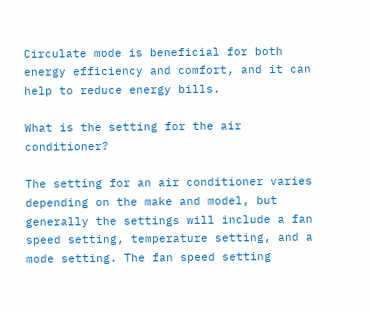Circulate mode is beneficial for both energy efficiency and comfort, and it can help to reduce energy bills.

What is the setting for the air conditioner?

The setting for an air conditioner varies depending on the make and model, but generally the settings will include a fan speed setting, temperature setting, and a mode setting. The fan speed setting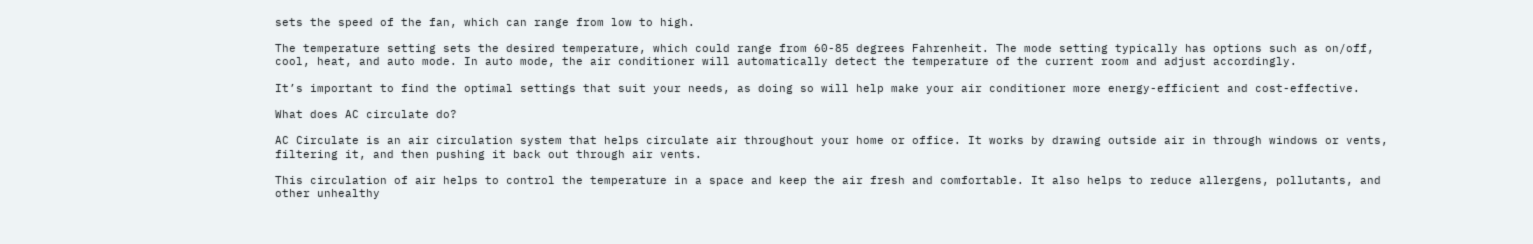sets the speed of the fan, which can range from low to high.

The temperature setting sets the desired temperature, which could range from 60-85 degrees Fahrenheit. The mode setting typically has options such as on/off, cool, heat, and auto mode. In auto mode, the air conditioner will automatically detect the temperature of the current room and adjust accordingly.

It’s important to find the optimal settings that suit your needs, as doing so will help make your air conditioner more energy-efficient and cost-effective.

What does AC circulate do?

AC Circulate is an air circulation system that helps circulate air throughout your home or office. It works by drawing outside air in through windows or vents, filtering it, and then pushing it back out through air vents.

This circulation of air helps to control the temperature in a space and keep the air fresh and comfortable. It also helps to reduce allergens, pollutants, and other unhealthy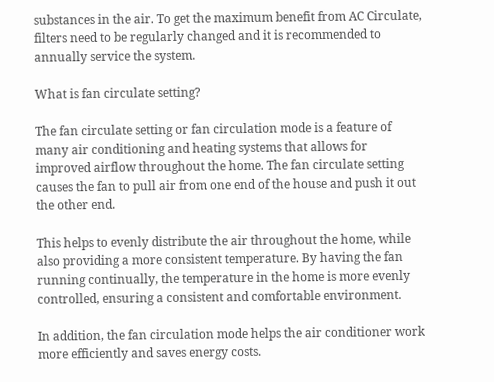substances in the air. To get the maximum benefit from AC Circulate, filters need to be regularly changed and it is recommended to annually service the system.

What is fan circulate setting?

The fan circulate setting or fan circulation mode is a feature of many air conditioning and heating systems that allows for improved airflow throughout the home. The fan circulate setting causes the fan to pull air from one end of the house and push it out the other end.

This helps to evenly distribute the air throughout the home, while also providing a more consistent temperature. By having the fan running continually, the temperature in the home is more evenly controlled, ensuring a consistent and comfortable environment.

In addition, the fan circulation mode helps the air conditioner work more efficiently and saves energy costs.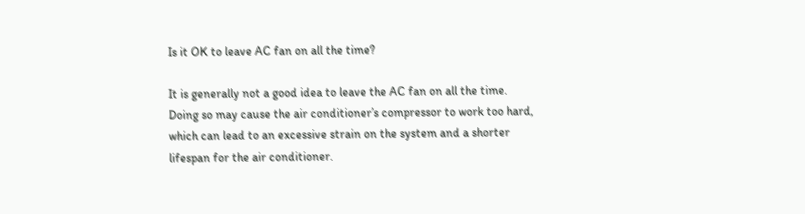Is it OK to leave AC fan on all the time?

It is generally not a good idea to leave the AC fan on all the time. Doing so may cause the air conditioner’s compressor to work too hard, which can lead to an excessive strain on the system and a shorter lifespan for the air conditioner.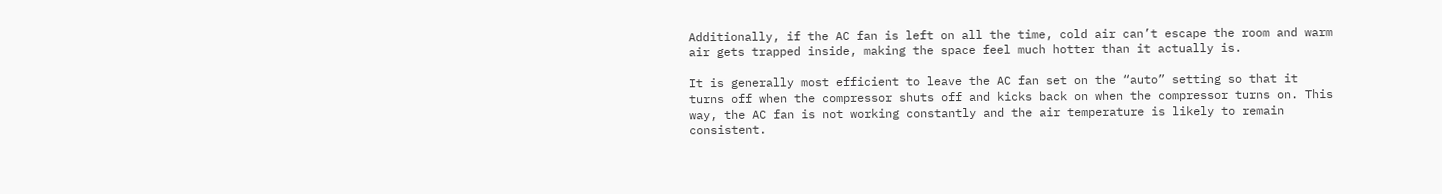Additionally, if the AC fan is left on all the time, cold air can’t escape the room and warm air gets trapped inside, making the space feel much hotter than it actually is.

It is generally most efficient to leave the AC fan set on the “auto” setting so that it turns off when the compressor shuts off and kicks back on when the compressor turns on. This way, the AC fan is not working constantly and the air temperature is likely to remain consistent.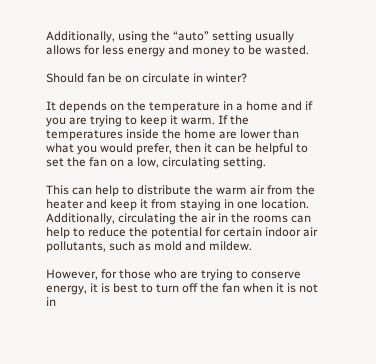Additionally, using the “auto” setting usually allows for less energy and money to be wasted.

Should fan be on circulate in winter?

It depends on the temperature in a home and if you are trying to keep it warm. If the temperatures inside the home are lower than what you would prefer, then it can be helpful to set the fan on a low, circulating setting.

This can help to distribute the warm air from the heater and keep it from staying in one location. Additionally, circulating the air in the rooms can help to reduce the potential for certain indoor air pollutants, such as mold and mildew.

However, for those who are trying to conserve energy, it is best to turn off the fan when it is not in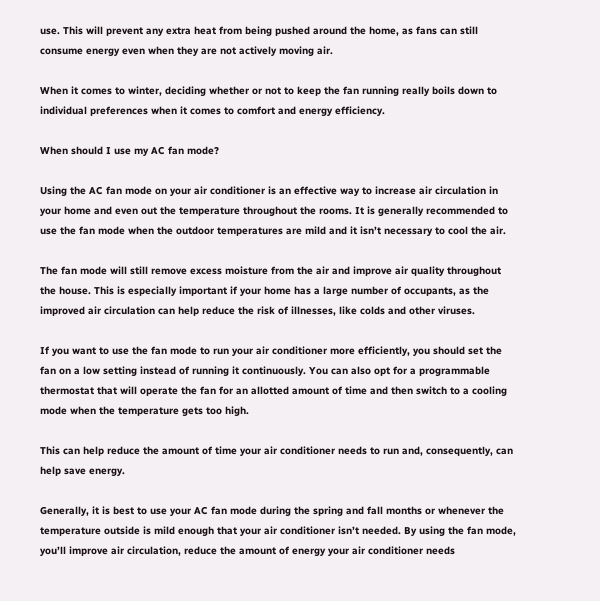use. This will prevent any extra heat from being pushed around the home, as fans can still consume energy even when they are not actively moving air.

When it comes to winter, deciding whether or not to keep the fan running really boils down to individual preferences when it comes to comfort and energy efficiency.

When should I use my AC fan mode?

Using the AC fan mode on your air conditioner is an effective way to increase air circulation in your home and even out the temperature throughout the rooms. It is generally recommended to use the fan mode when the outdoor temperatures are mild and it isn’t necessary to cool the air.

The fan mode will still remove excess moisture from the air and improve air quality throughout the house. This is especially important if your home has a large number of occupants, as the improved air circulation can help reduce the risk of illnesses, like colds and other viruses.

If you want to use the fan mode to run your air conditioner more efficiently, you should set the fan on a low setting instead of running it continuously. You can also opt for a programmable thermostat that will operate the fan for an allotted amount of time and then switch to a cooling mode when the temperature gets too high.

This can help reduce the amount of time your air conditioner needs to run and, consequently, can help save energy.

Generally, it is best to use your AC fan mode during the spring and fall months or whenever the temperature outside is mild enough that your air conditioner isn’t needed. By using the fan mode, you’ll improve air circulation, reduce the amount of energy your air conditioner needs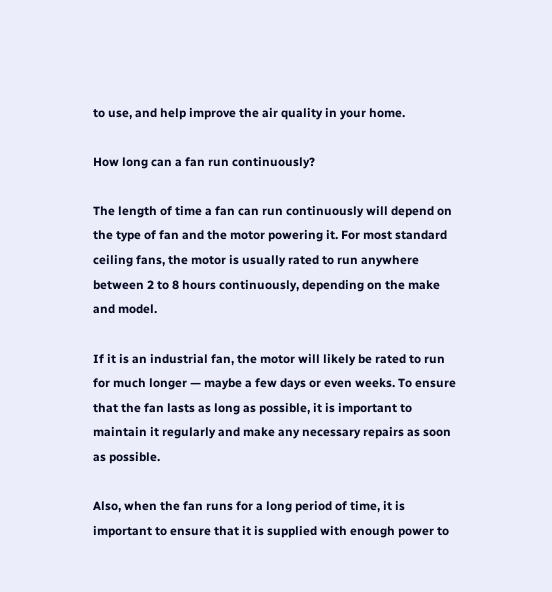to use, and help improve the air quality in your home.

How long can a fan run continuously?

The length of time a fan can run continuously will depend on the type of fan and the motor powering it. For most standard ceiling fans, the motor is usually rated to run anywhere between 2 to 8 hours continuously, depending on the make and model.

If it is an industrial fan, the motor will likely be rated to run for much longer — maybe a few days or even weeks. To ensure that the fan lasts as long as possible, it is important to maintain it regularly and make any necessary repairs as soon as possible.

Also, when the fan runs for a long period of time, it is important to ensure that it is supplied with enough power to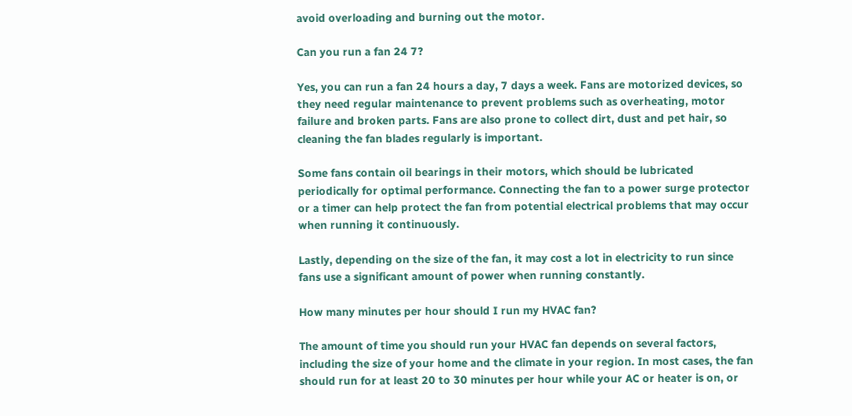avoid overloading and burning out the motor.

Can you run a fan 24 7?

Yes, you can run a fan 24 hours a day, 7 days a week. Fans are motorized devices, so they need regular maintenance to prevent problems such as overheating, motor failure and broken parts. Fans are also prone to collect dirt, dust and pet hair, so cleaning the fan blades regularly is important.

Some fans contain oil bearings in their motors, which should be lubricated periodically for optimal performance. Connecting the fan to a power surge protector or a timer can help protect the fan from potential electrical problems that may occur when running it continuously.

Lastly, depending on the size of the fan, it may cost a lot in electricity to run since fans use a significant amount of power when running constantly.

How many minutes per hour should I run my HVAC fan?

The amount of time you should run your HVAC fan depends on several factors, including the size of your home and the climate in your region. In most cases, the fan should run for at least 20 to 30 minutes per hour while your AC or heater is on, or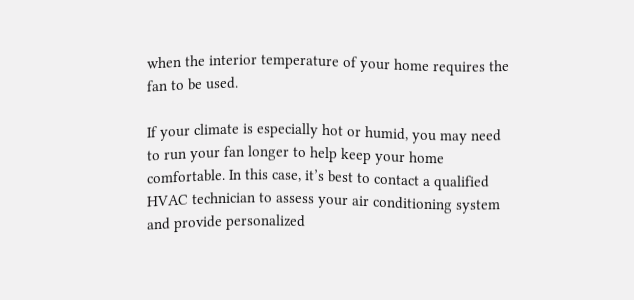when the interior temperature of your home requires the fan to be used.

If your climate is especially hot or humid, you may need to run your fan longer to help keep your home comfortable. In this case, it’s best to contact a qualified HVAC technician to assess your air conditioning system and provide personalized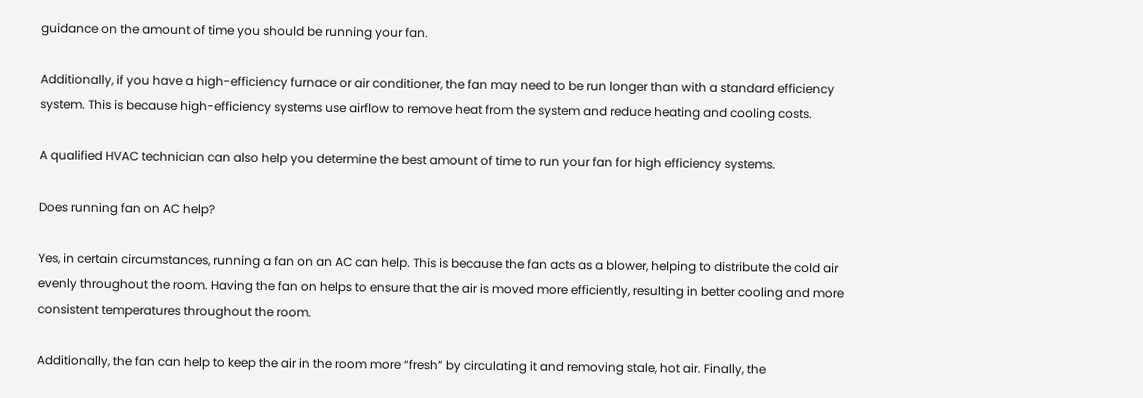guidance on the amount of time you should be running your fan.

Additionally, if you have a high-efficiency furnace or air conditioner, the fan may need to be run longer than with a standard efficiency system. This is because high-efficiency systems use airflow to remove heat from the system and reduce heating and cooling costs.

A qualified HVAC technician can also help you determine the best amount of time to run your fan for high efficiency systems.

Does running fan on AC help?

Yes, in certain circumstances, running a fan on an AC can help. This is because the fan acts as a blower, helping to distribute the cold air evenly throughout the room. Having the fan on helps to ensure that the air is moved more efficiently, resulting in better cooling and more consistent temperatures throughout the room.

Additionally, the fan can help to keep the air in the room more “fresh” by circulating it and removing stale, hot air. Finally, the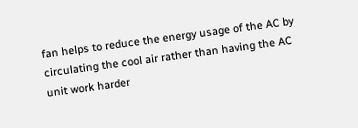fan helps to reduce the energy usage of the AC by circulating the cool air rather than having the AC unit work harder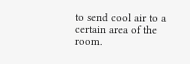to send cool air to a certain area of the room.